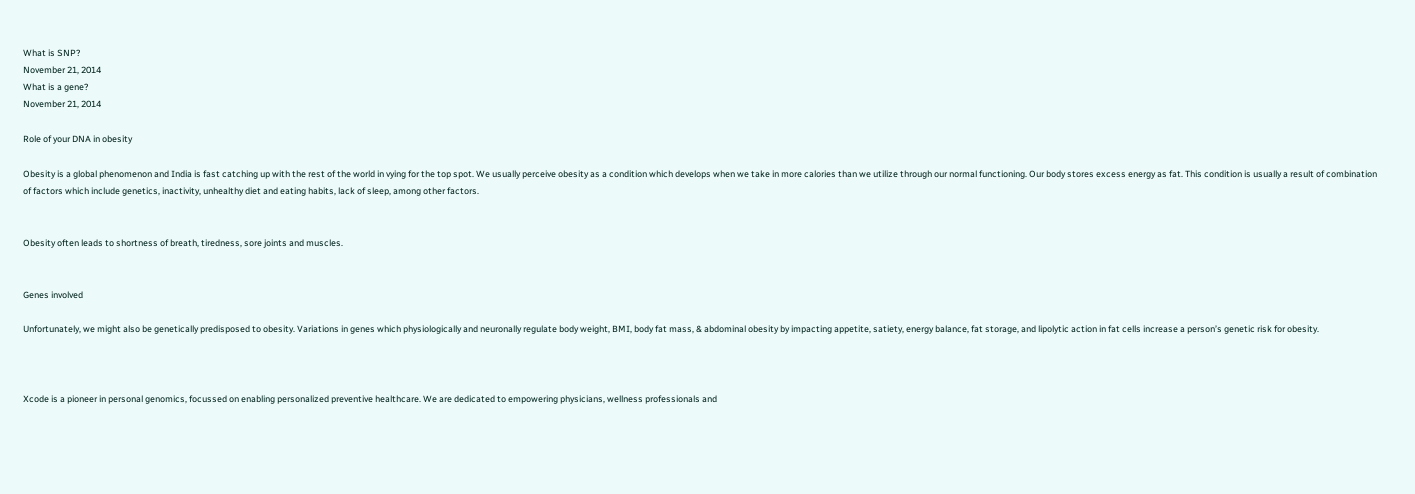What is SNP?
November 21, 2014
What is a gene?
November 21, 2014

Role of your DNA in obesity

Obesity is a global phenomenon and India is fast catching up with the rest of the world in vying for the top spot. We usually perceive obesity as a condition which develops when we take in more calories than we utilize through our normal functioning. Our body stores excess energy as fat. This condition is usually a result of combination of factors which include genetics, inactivity, unhealthy diet and eating habits, lack of sleep, among other factors.


Obesity often leads to shortness of breath, tiredness, sore joints and muscles.


Genes involved

Unfortunately, we might also be genetically predisposed to obesity. Variations in genes which physiologically and neuronally regulate body weight, BMI, body fat mass, & abdominal obesity by impacting appetite, satiety, energy balance, fat storage, and lipolytic action in fat cells increase a person’s genetic risk for obesity.



Xcode is a pioneer in personal genomics, focussed on enabling personalized preventive healthcare. We are dedicated to empowering physicians, wellness professionals and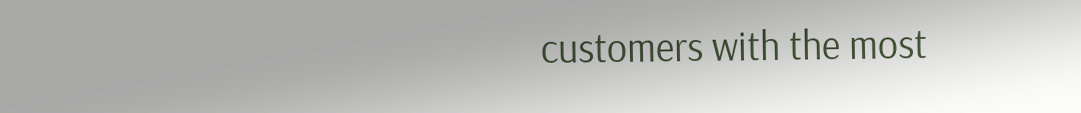customers with the most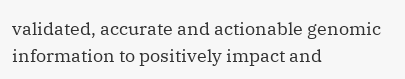validated, accurate and actionable genomic information to positively impact and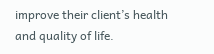improve their client’s health and quality of life.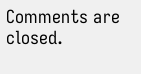Comments are closed.